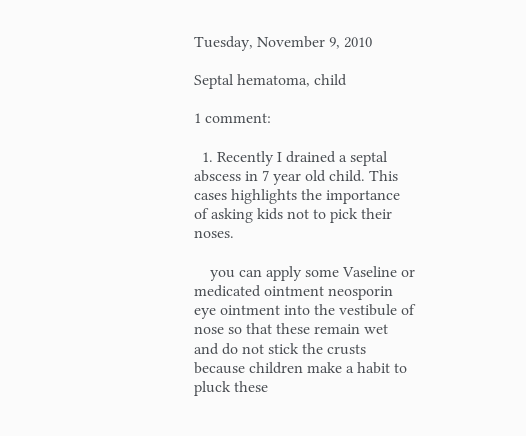Tuesday, November 9, 2010

Septal hematoma, child

1 comment:

  1. Recently I drained a septal abscess in 7 year old child. This cases highlights the importance of asking kids not to pick their noses.

    you can apply some Vaseline or medicated ointment neosporin eye ointment into the vestibule of nose so that these remain wet and do not stick the crusts because children make a habit to pluck these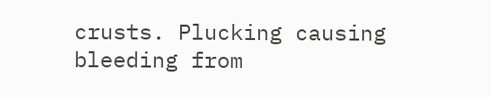crusts. Plucking causing bleeding from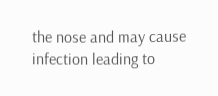the nose and may cause infection leading to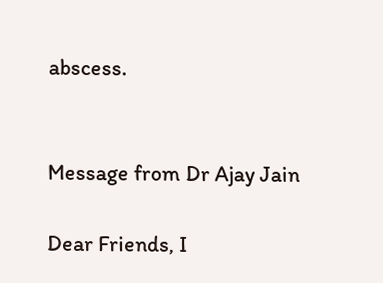abscess.


Message from Dr Ajay Jain

Dear Friends, I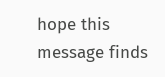hope this message finds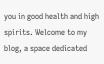you in good health and high spirits. Welcome to my blog, a space dedicated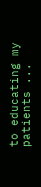to educating my patients ...